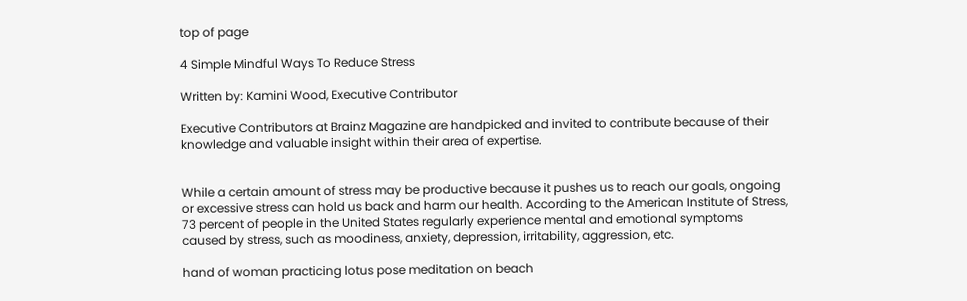top of page

4 Simple Mindful Ways To Reduce Stress

Written by: Kamini Wood, Executive Contributor

Executive Contributors at Brainz Magazine are handpicked and invited to contribute because of their knowledge and valuable insight within their area of expertise.


While a certain amount of stress may be productive because it pushes us to reach our goals, ongoing or excessive stress can hold us back and harm our health. According to the American Institute of Stress, 73 percent of people in the United States regularly experience mental and emotional symptoms caused by stress, such as moodiness, anxiety, depression, irritability, aggression, etc.

hand of woman practicing lotus pose meditation on beach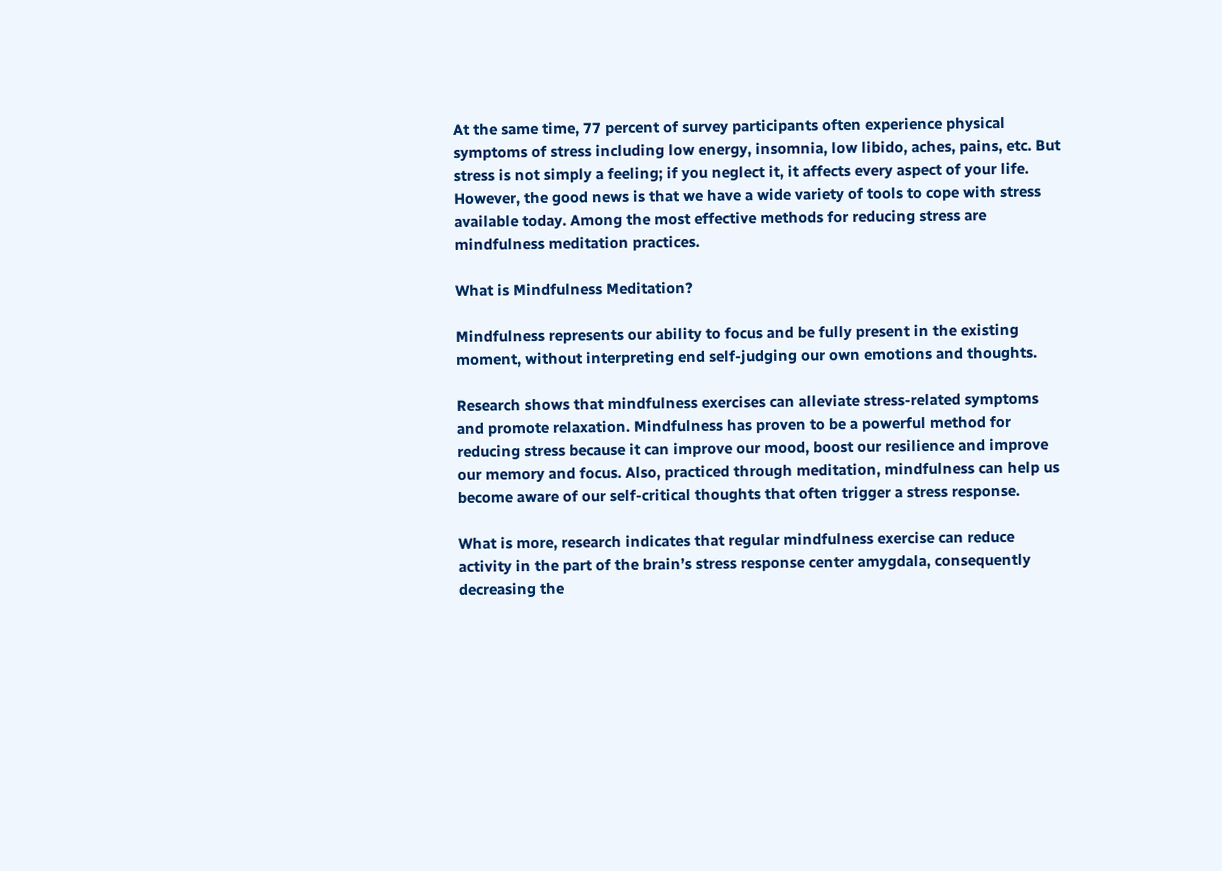At the same time, 77 percent of survey participants often experience physical symptoms of stress including low energy, insomnia, low libido, aches, pains, etc. But stress is not simply a feeling; if you neglect it, it affects every aspect of your life. However, the good news is that we have a wide variety of tools to cope with stress available today. Among the most effective methods for reducing stress are mindfulness meditation practices.

What is Mindfulness Meditation?

Mindfulness represents our ability to focus and be fully present in the existing moment, without interpreting end self-judging our own emotions and thoughts.

Research shows that mindfulness exercises can alleviate stress-related symptoms and promote relaxation. Mindfulness has proven to be a powerful method for reducing stress because it can improve our mood, boost our resilience and improve our memory and focus. Also, practiced through meditation, mindfulness can help us become aware of our self-critical thoughts that often trigger a stress response.

What is more, research indicates that regular mindfulness exercise can reduce activity in the part of the brain’s stress response center amygdala, consequently decreasing the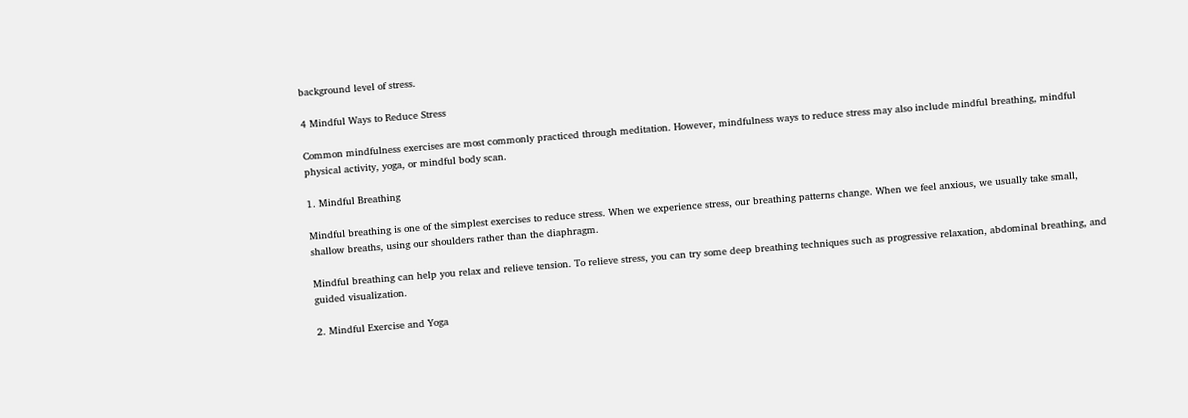background level of stress.

4 Mindful Ways to Reduce Stress

Common mindfulness exercises are most commonly practiced through meditation. However, mindfulness ways to reduce stress may also include mindful breathing, mindful physical activity, yoga, or mindful body scan.

1. Mindful Breathing

Mindful breathing is one of the simplest exercises to reduce stress. When we experience stress, our breathing patterns change. When we feel anxious, we usually take small, shallow breaths, using our shoulders rather than the diaphragm.

Mindful breathing can help you relax and relieve tension. To relieve stress, you can try some deep breathing techniques such as progressive relaxation, abdominal breathing, and guided visualization.

2. Mindful Exercise and Yoga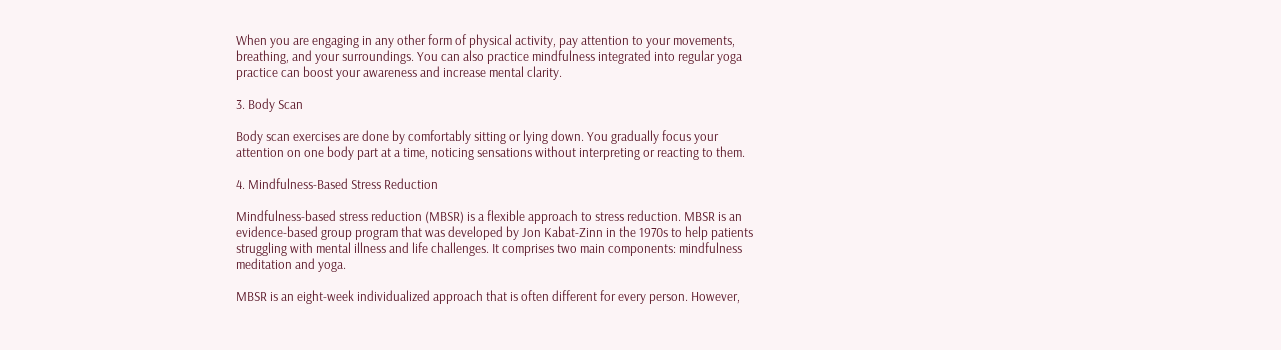When you are engaging in any other form of physical activity, pay attention to your movements, breathing, and your surroundings. You can also practice mindfulness integrated into regular yoga practice can boost your awareness and increase mental clarity.

3. Body Scan

Body scan exercises are done by comfortably sitting or lying down. You gradually focus your attention on one body part at a time, noticing sensations without interpreting or reacting to them.

4. Mindfulness-Based Stress Reduction

Mindfulness-based stress reduction (MBSR) is a flexible approach to stress reduction. MBSR is an evidence-based group program that was developed by Jon Kabat-Zinn in the 1970s to help patients struggling with mental illness and life challenges. It comprises two main components: mindfulness meditation and yoga.

MBSR is an eight-week individualized approach that is often different for every person. However,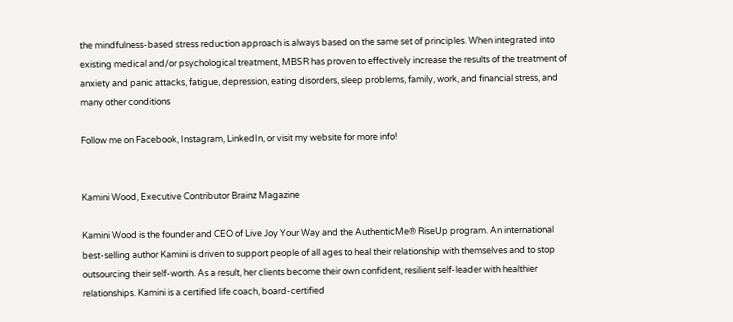the mindfulness-based stress reduction approach is always based on the same set of principles. When integrated into existing medical and/or psychological treatment, MBSR has proven to effectively increase the results of the treatment of anxiety and panic attacks, fatigue, depression, eating disorders, sleep problems, family, work, and financial stress, and many other conditions

Follow me on Facebook, Instagram, LinkedIn, or visit my website for more info!


Kamini Wood, Executive Contributor Brainz Magazine

Kamini Wood is the founder and CEO of Live Joy Your Way and the AuthenticMe® RiseUp program. An international best-selling author Kamini is driven to support people of all ages to heal their relationship with themselves and to stop outsourcing their self-worth. As a result, her clients become their own confident, resilient self-leader with healthier relationships. Kamini is a certified life coach, board-certified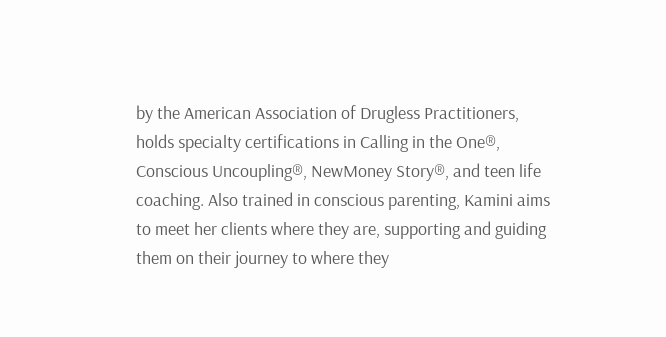by the American Association of Drugless Practitioners, holds specialty certifications in Calling in the One®, Conscious Uncoupling®, NewMoney Story®, and teen life coaching. Also trained in conscious parenting, Kamini aims to meet her clients where they are, supporting and guiding them on their journey to where they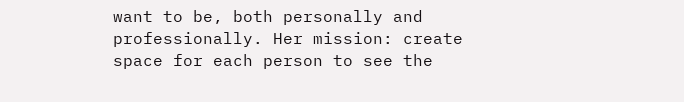want to be, both personally and professionally. Her mission: create space for each person to see the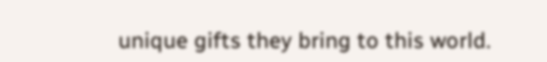unique gifts they bring to this world.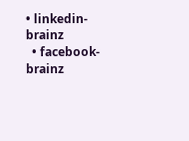• linkedin-brainz
  • facebook-brainz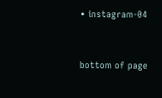• instagram-04


bottom of page